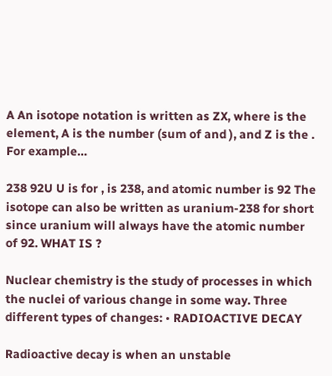A An isotope notation is written as ZX, where is the element, A is the number (sum of and ), and Z is the . For example…

238 92U U is for , is 238, and atomic number is 92 The isotope can also be written as uranium-238 for short since uranium will always have the atomic number of 92. WHAT IS ?

Nuclear chemistry is the study of processes in which the nuclei of various change in some way. Three different types of changes: • RADIOACTIVE DECAY

Radioactive decay is when an unstable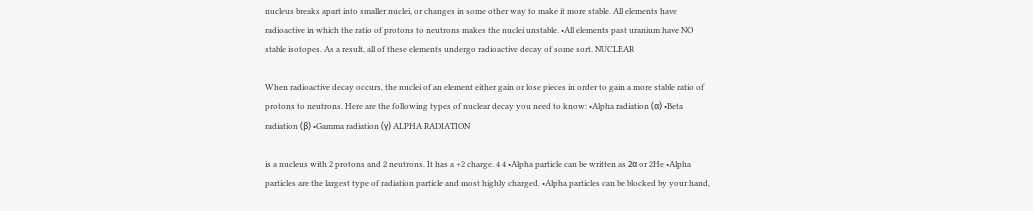nucleus breaks apart into smaller nuclei, or changes in some other way to make it more stable. All elements have radioactive in which the ratio of protons to neutrons makes the nuclei unstable. •All elements past uranium have NO stable isotopes. As a result, all of these elements undergo radioactive decay of some sort. NUCLEAR

When radioactive decay occurs, the nuclei of an element either gain or lose pieces in order to gain a more stable ratio of protons to neutrons. Here are the following types of nuclear decay you need to know: •Alpha radiation (α) •Beta radiation (β) •Gamma radiation (γ) ALPHA RADIATION

is a nucleus with 2 protons and 2 neutrons. It has a +2 charge. 4 4 •Alpha particle can be written as 2α or 2He •Alpha particles are the largest type of radiation particle and most highly charged. •Alpha particles can be blocked by your hand,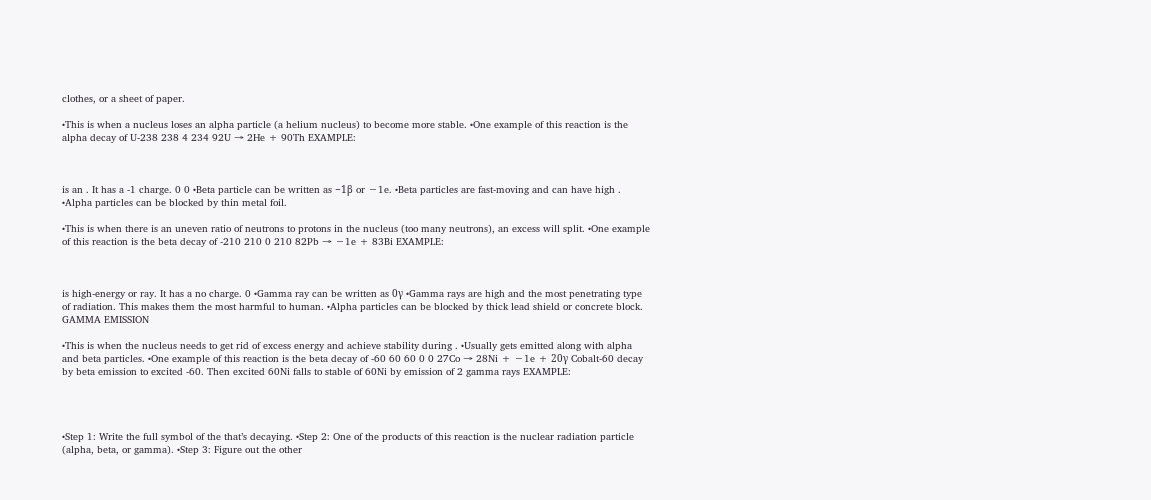clothes, or a sheet of paper.

•This is when a nucleus loses an alpha particle (a helium nucleus) to become more stable. •One example of this reaction is the alpha decay of U-238 238 4 234 92U → 2He + 90Th EXAMPLE:



is an . It has a -1 charge. 0 0 •Beta particle can be written as −1β or −1e. •Beta particles are fast-moving and can have high . •Alpha particles can be blocked by thin metal foil.

•This is when there is an uneven ratio of neutrons to protons in the nucleus (too many neutrons), an excess will split. •One example of this reaction is the beta decay of -210 210 0 210 82Pb → −1e + 83Bi EXAMPLE:



is high-energy or ray. It has a no charge. 0 •Gamma ray can be written as 0γ •Gamma rays are high and the most penetrating type of radiation. This makes them the most harmful to human. •Alpha particles can be blocked by thick lead shield or concrete block. GAMMA EMISSION

•This is when the nucleus needs to get rid of excess energy and achieve stability during . •Usually gets emitted along with alpha and beta particles. •One example of this reaction is the beta decay of -60 60 60 0 0 27Co → 28Ni + −1e + 20γ Cobalt-60 decay by beta emission to excited -60. Then excited 60Ni falls to stable of 60Ni by emission of 2 gamma rays EXAMPLE:




•Step 1: Write the full symbol of the that’s decaying. •Step 2: One of the products of this reaction is the nuclear radiation particle (alpha, beta, or gamma). •Step 3: Figure out the other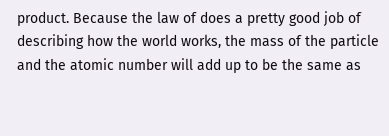product. Because the law of does a pretty good job of describing how the world works, the mass of the particle and the atomic number will add up to be the same as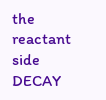the reactant side DECAY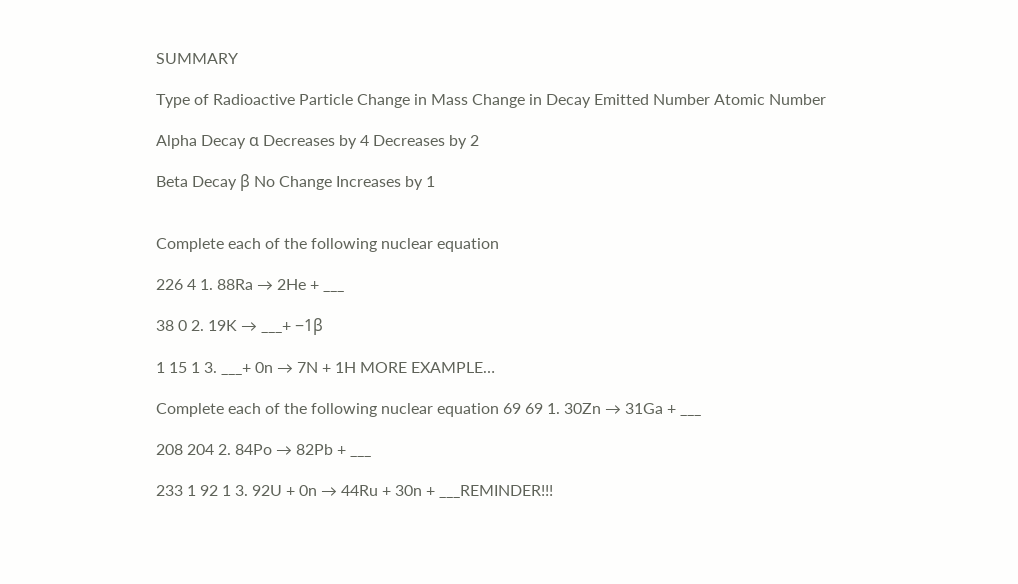SUMMARY

Type of Radioactive Particle Change in Mass Change in Decay Emitted Number Atomic Number

Alpha Decay α Decreases by 4 Decreases by 2

Beta Decay β No Change Increases by 1


Complete each of the following nuclear equation

226 4 1. 88Ra → 2He + ___

38 0 2. 19K → ___+ −1β

1 15 1 3. ___+ 0n → 7N + 1H MORE EXAMPLE…

Complete each of the following nuclear equation 69 69 1. 30Zn → 31Ga + ___

208 204 2. 84Po → 82Pb + ___

233 1 92 1 3. 92U + 0n → 44Ru + 30n + ___REMINDER!!!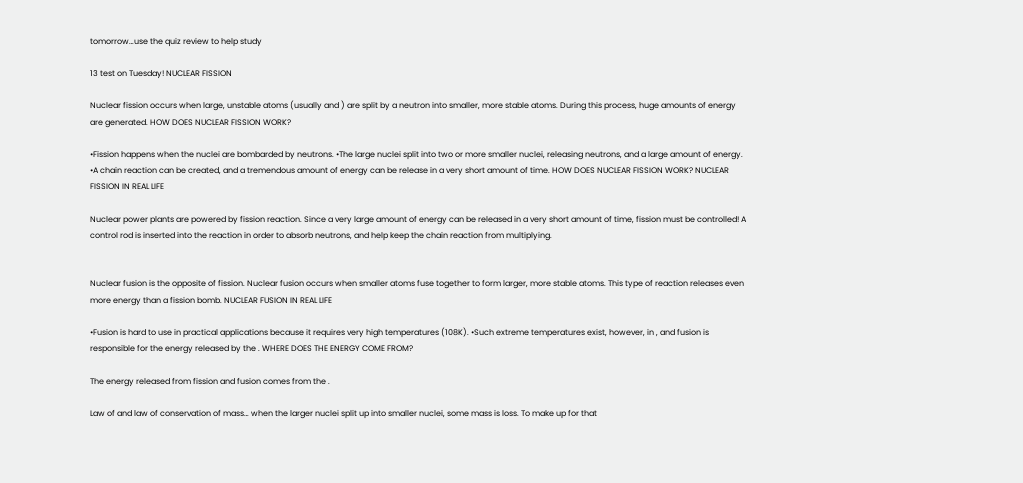tomorrow…use the quiz review to help study

13 test on Tuesday! NUCLEAR FISSION

Nuclear fission occurs when large, unstable atoms (usually and ) are split by a neutron into smaller, more stable atoms. During this process, huge amounts of energy are generated. HOW DOES NUCLEAR FISSION WORK?

•Fission happens when the nuclei are bombarded by neutrons. •The large nuclei split into two or more smaller nuclei, releasing neutrons, and a large amount of energy. •A chain reaction can be created, and a tremendous amount of energy can be release in a very short amount of time. HOW DOES NUCLEAR FISSION WORK? NUCLEAR FISSION IN REAL LIFE

Nuclear power plants are powered by fission reaction. Since a very large amount of energy can be released in a very short amount of time, fission must be controlled! A control rod is inserted into the reaction in order to absorb neutrons, and help keep the chain reaction from multiplying.


Nuclear fusion is the opposite of fission. Nuclear fusion occurs when smaller atoms fuse together to form larger, more stable atoms. This type of reaction releases even more energy than a fission bomb. NUCLEAR FUSION IN REAL LIFE

•Fusion is hard to use in practical applications because it requires very high temperatures (108K). •Such extreme temperatures exist, however, in , and fusion is responsible for the energy released by the . WHERE DOES THE ENERGY COME FROM?

The energy released from fission and fusion comes from the .

Law of and law of conservation of mass… when the larger nuclei split up into smaller nuclei, some mass is loss. To make up for that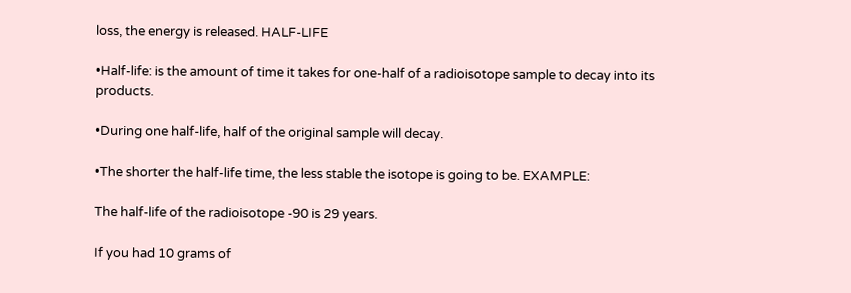loss, the energy is released. HALF-LIFE

•Half-life: is the amount of time it takes for one-half of a radioisotope sample to decay into its products.

•During one half-life, half of the original sample will decay.

•The shorter the half-life time, the less stable the isotope is going to be. EXAMPLE:

The half-life of the radioisotope -90 is 29 years.

If you had 10 grams of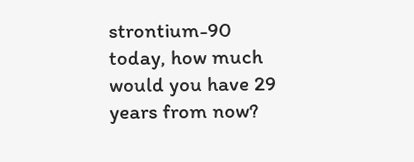strontium-90 today, how much would you have 29 years from now?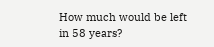How much would be left in 58 years?